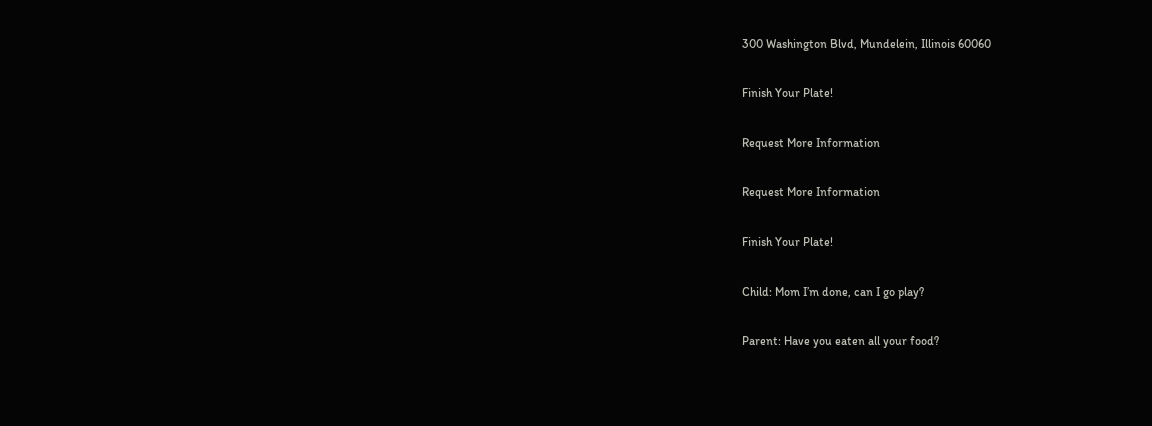300 Washington Blvd, Mundelein, Illinois 60060

Finish Your Plate!

Request More Information

Request More Information

Finish Your Plate!

Child: Mom I’m done, can I go play?

Parent: Have you eaten all your food?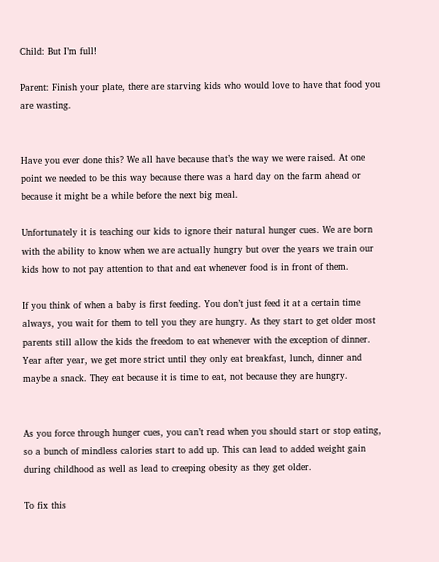Child: But I’m full!

Parent: Finish your plate, there are starving kids who would love to have that food you are wasting.


Have you ever done this? We all have because that’s the way we were raised. At one point we needed to be this way because there was a hard day on the farm ahead or because it might be a while before the next big meal.

Unfortunately it is teaching our kids to ignore their natural hunger cues. We are born with the ability to know when we are actually hungry but over the years we train our kids how to not pay attention to that and eat whenever food is in front of them.

If you think of when a baby is first feeding. You don’t just feed it at a certain time always, you wait for them to tell you they are hungry. As they start to get older most parents still allow the kids the freedom to eat whenever with the exception of dinner. Year after year, we get more strict until they only eat breakfast, lunch, dinner and maybe a snack. They eat because it is time to eat, not because they are hungry.


As you force through hunger cues, you can’t read when you should start or stop eating, so a bunch of mindless calories start to add up. This can lead to added weight gain during childhood as well as lead to creeping obesity as they get older.

To fix this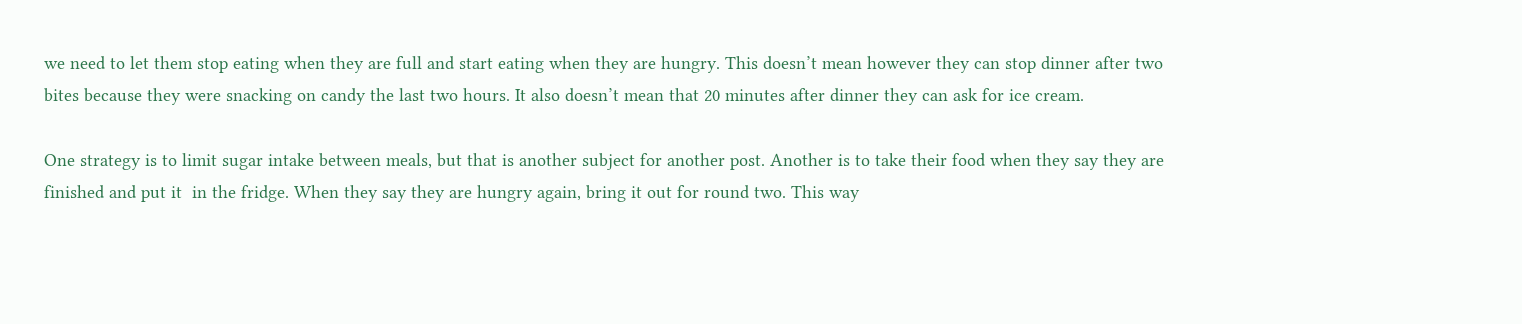we need to let them stop eating when they are full and start eating when they are hungry. This doesn’t mean however they can stop dinner after two bites because they were snacking on candy the last two hours. It also doesn’t mean that 20 minutes after dinner they can ask for ice cream.

One strategy is to limit sugar intake between meals, but that is another subject for another post. Another is to take their food when they say they are finished and put it  in the fridge. When they say they are hungry again, bring it out for round two. This way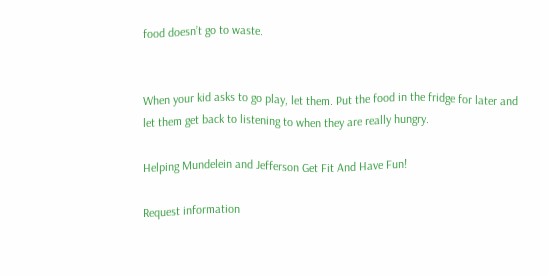food doesn’t go to waste.


When your kid asks to go play, let them. Put the food in the fridge for later and let them get back to listening to when they are really hungry.

Helping Mundelein and Jefferson Get Fit And Have Fun!

Request information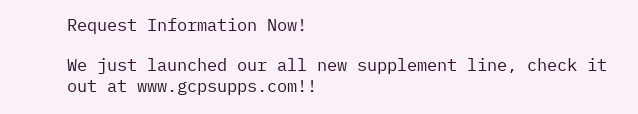Request Information Now!

We just launched our all new supplement line, check it out at www.gcpsupps.com!!